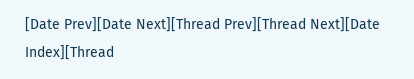[Date Prev][Date Next][Thread Prev][Thread Next][Date Index][Thread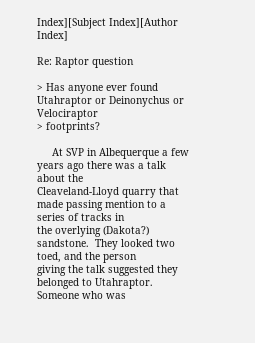Index][Subject Index][Author Index]

Re: Raptor question

> Has anyone ever found Utahraptor or Deinonychus or Velociraptor
> footprints?

     At SVP in Albequerque a few years ago there was a talk about the
Cleaveland-Lloyd quarry that made passing mention to a series of tracks in
the overlying (Dakota?) sandstone.  They looked two toed, and the person
giving the talk suggested they belonged to Utahraptor.  Someone who was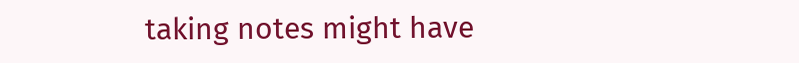taking notes might have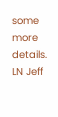some more details.
LN Jeff